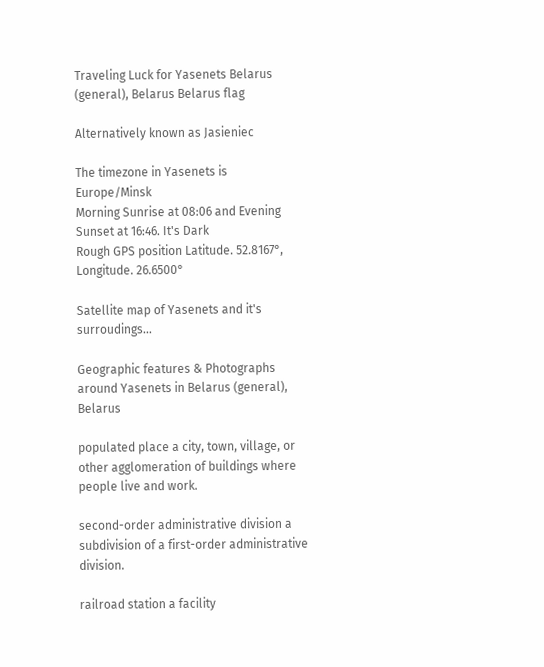Traveling Luck for Yasenets Belarus (general), Belarus Belarus flag

Alternatively known as Jasieniec

The timezone in Yasenets is Europe/Minsk
Morning Sunrise at 08:06 and Evening Sunset at 16:46. It's Dark
Rough GPS position Latitude. 52.8167°, Longitude. 26.6500°

Satellite map of Yasenets and it's surroudings...

Geographic features & Photographs around Yasenets in Belarus (general), Belarus

populated place a city, town, village, or other agglomeration of buildings where people live and work.

second-order administrative division a subdivision of a first-order administrative division.

railroad station a facility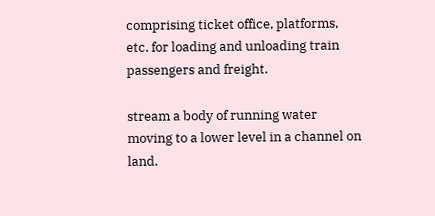comprising ticket office, platforms, etc. for loading and unloading train passengers and freight.

stream a body of running water moving to a lower level in a channel on land.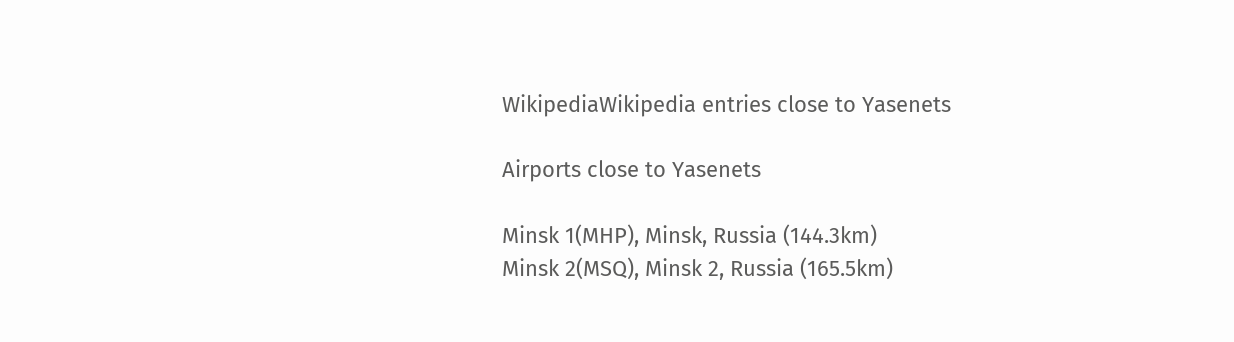WikipediaWikipedia entries close to Yasenets

Airports close to Yasenets

Minsk 1(MHP), Minsk, Russia (144.3km)
Minsk 2(MSQ), Minsk 2, Russia (165.5km)